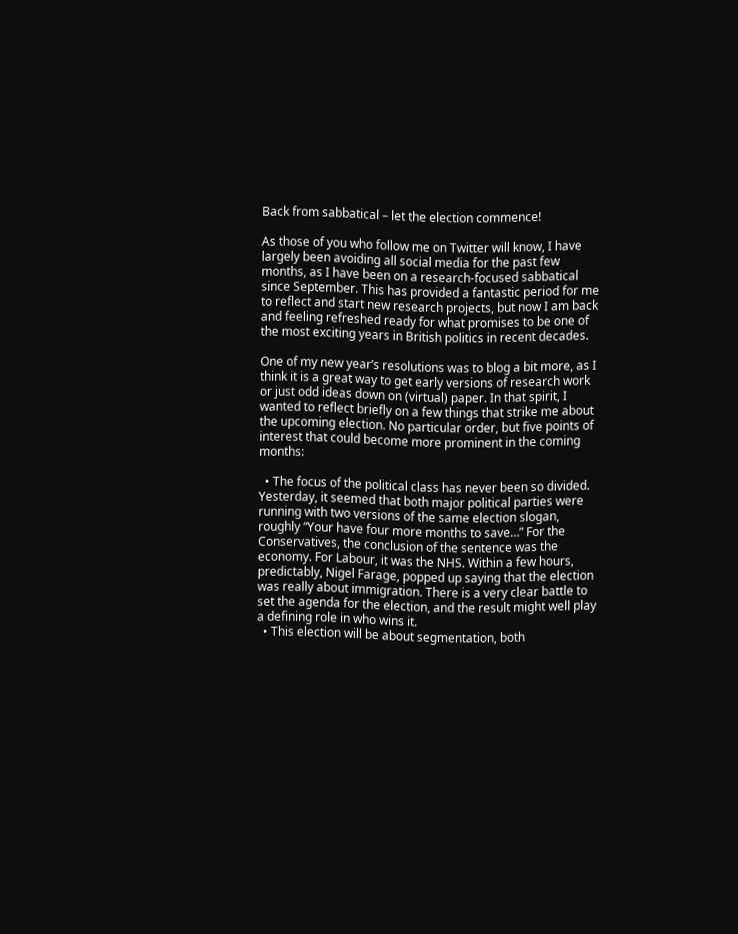Back from sabbatical – let the election commence!

As those of you who follow me on Twitter will know, I have largely been avoiding all social media for the past few months, as I have been on a research-focused sabbatical since September. This has provided a fantastic period for me to reflect and start new research projects, but now I am back and feeling refreshed ready for what promises to be one of the most exciting years in British politics in recent decades.

One of my new year’s resolutions was to blog a bit more, as I think it is a great way to get early versions of research work or just odd ideas down on (virtual) paper. In that spirit, I wanted to reflect briefly on a few things that strike me about the upcoming election. No particular order, but five points of interest that could become more prominent in the coming months:

  • The focus of the political class has never been so divided. Yesterday, it seemed that both major political parties were running with two versions of the same election slogan, roughly “Your have four more months to save…” For the Conservatives, the conclusion of the sentence was the economy. For Labour, it was the NHS. Within a few hours, predictably, Nigel Farage, popped up saying that the election was really about immigration. There is a very clear battle to set the agenda for the election, and the result might well play a defining role in who wins it.
  • This election will be about segmentation, both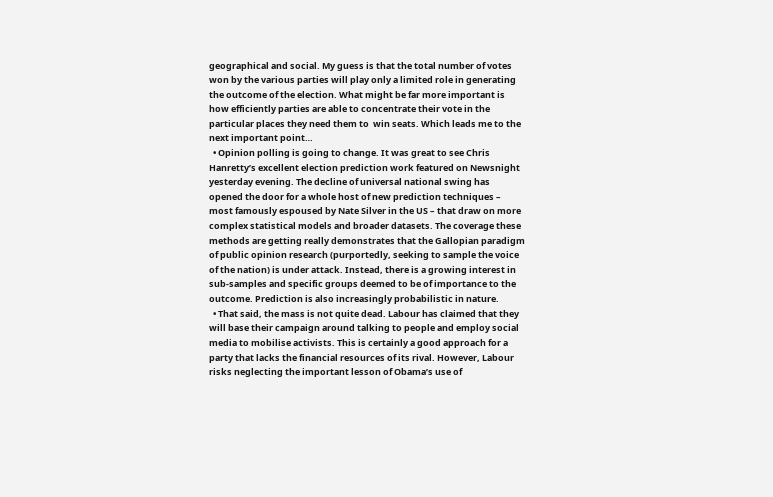geographical and social. My guess is that the total number of votes won by the various parties will play only a limited role in generating the outcome of the election. What might be far more important is how efficiently parties are able to concentrate their vote in the particular places they need them to  win seats. Which leads me to the next important point…
  • Opinion polling is going to change. It was great to see Chris Hanretty’s excellent election prediction work featured on Newsnight yesterday evening. The decline of universal national swing has opened the door for a whole host of new prediction techniques – most famously espoused by Nate Silver in the US – that draw on more complex statistical models and broader datasets. The coverage these methods are getting really demonstrates that the Gallopian paradigm of public opinion research (purportedly, seeking to sample the voice of the nation) is under attack. Instead, there is a growing interest in sub-samples and specific groups deemed to be of importance to the outcome. Prediction is also increasingly probabilistic in nature.
  • That said, the mass is not quite dead. Labour has claimed that they will base their campaign around talking to people and employ social media to mobilise activists. This is certainly a good approach for a party that lacks the financial resources of its rival. However, Labour risks neglecting the important lesson of Obama’s use of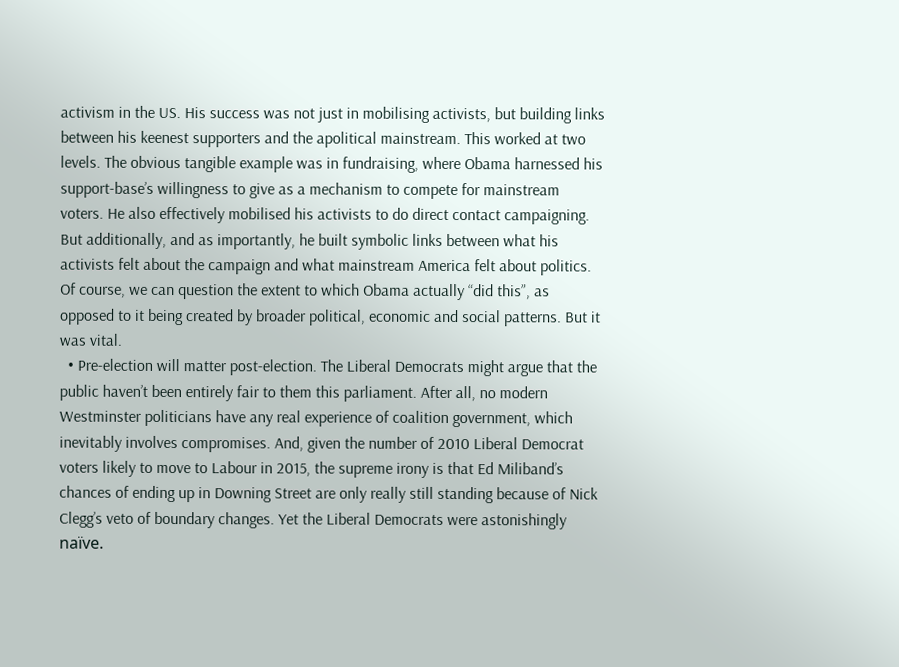activism in the US. His success was not just in mobilising activists, but building links between his keenest supporters and the apolitical mainstream. This worked at two levels. The obvious tangible example was in fundraising, where Obama harnessed his support-base’s willingness to give as a mechanism to compete for mainstream voters. He also effectively mobilised his activists to do direct contact campaigning. But additionally, and as importantly, he built symbolic links between what his activists felt about the campaign and what mainstream America felt about politics. Of course, we can question the extent to which Obama actually “did this”, as opposed to it being created by broader political, economic and social patterns. But it was vital.
  • Pre-election will matter post-election. The Liberal Democrats might argue that the public haven’t been entirely fair to them this parliament. After all, no modern Westminster politicians have any real experience of coalition government, which inevitably involves compromises. And, given the number of 2010 Liberal Democrat voters likely to move to Labour in 2015, the supreme irony is that Ed Miliband’s chances of ending up in Downing Street are only really still standing because of Nick Clegg’s veto of boundary changes. Yet the Liberal Democrats were astonishingly naïve.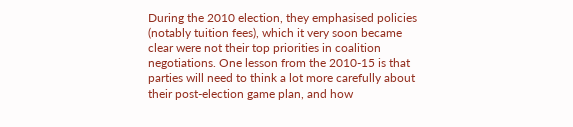During the 2010 election, they emphasised policies (notably tuition fees), which it very soon became clear were not their top priorities in coalition negotiations. One lesson from the 2010-15 is that parties will need to think a lot more carefully about their post-election game plan, and how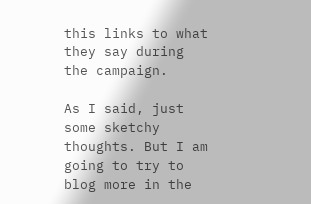this links to what they say during the campaign.

As I said, just some sketchy thoughts. But I am going to try to blog more in the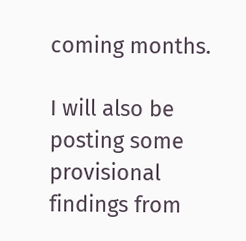coming months.

I will also be posting some provisional findings from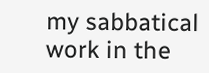my sabbatical work in the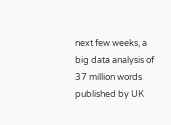next few weeks, a big data analysis of 37 million words published by UK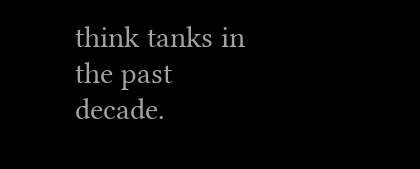think tanks in the past decade.